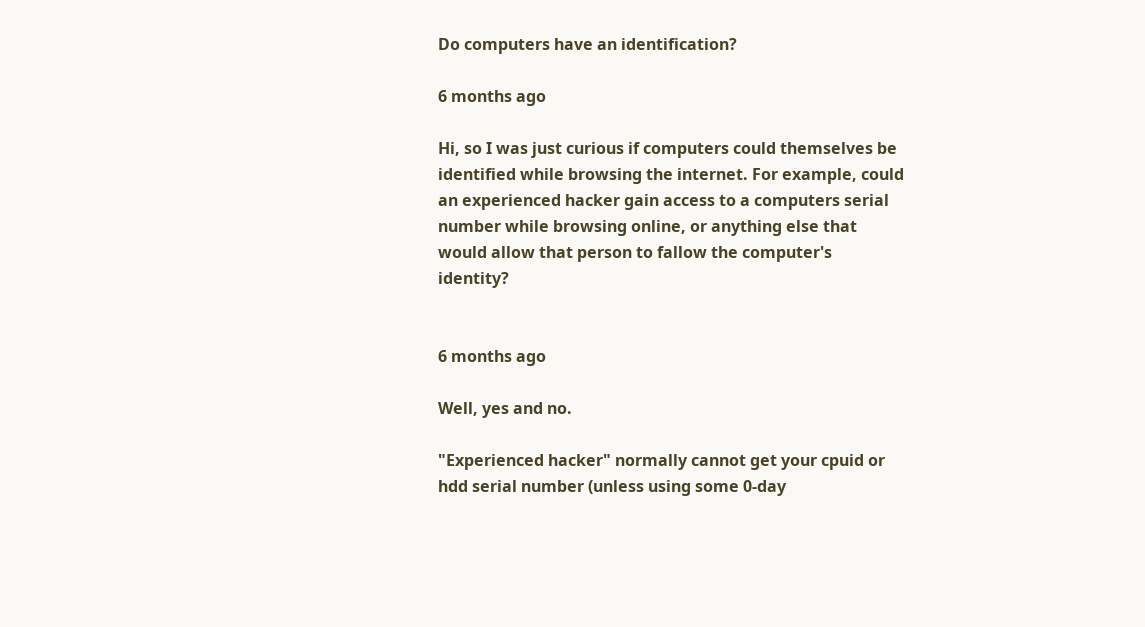Do computers have an identification?

6 months ago

Hi, so I was just curious if computers could themselves be identified while browsing the internet. For example, could an experienced hacker gain access to a computers serial number while browsing online, or anything else that would allow that person to fallow the computer's identity?


6 months ago

Well, yes and no.

"Experienced hacker" normally cannot get your cpuid or hdd serial number (unless using some 0-day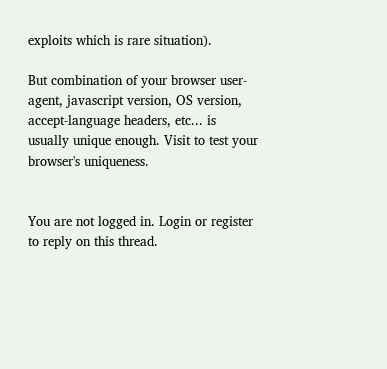exploits which is rare situation).

But combination of your browser user-agent, javascript version, OS version, accept-language headers, etc... is usually unique enough. Visit to test your browser's uniqueness.


You are not logged in. Login or register to reply on this thread.